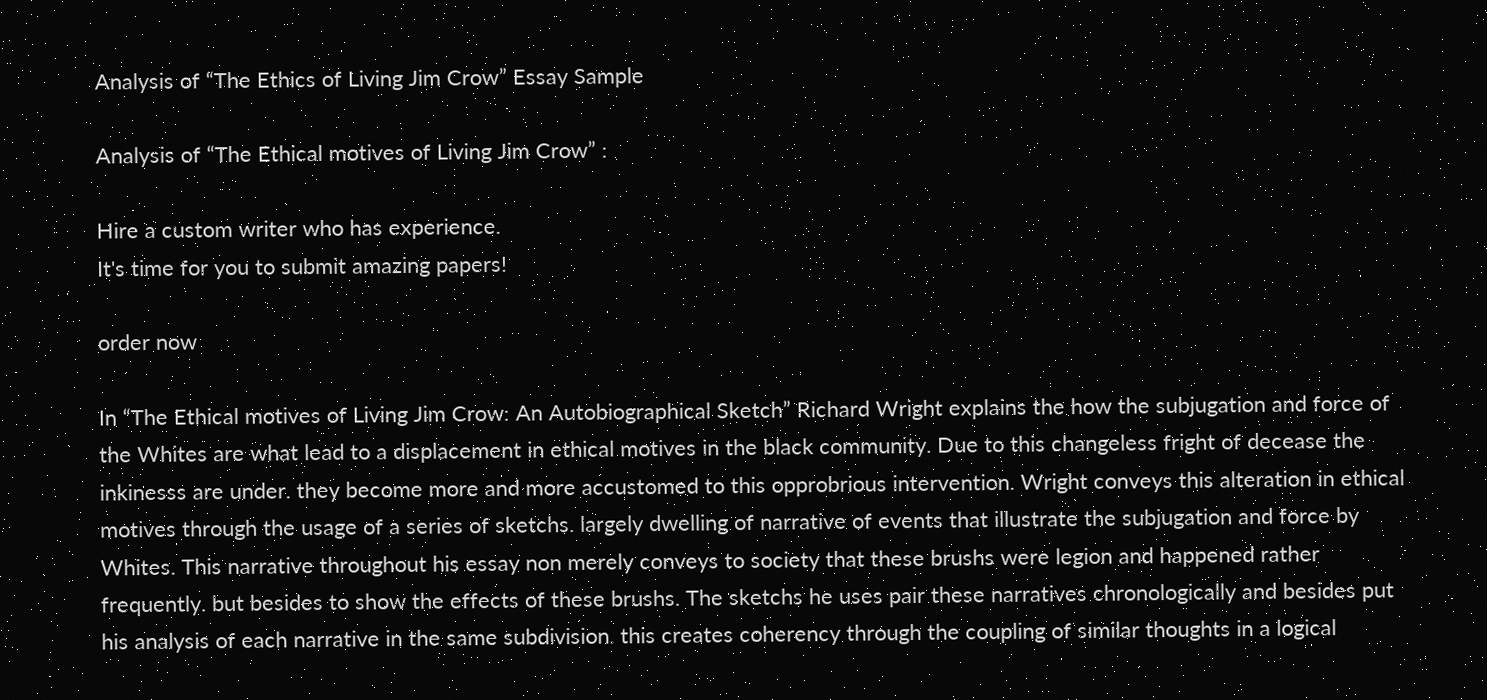Analysis of “The Ethics of Living Jim Crow” Essay Sample

Analysis of “The Ethical motives of Living Jim Crow” :

Hire a custom writer who has experience.
It's time for you to submit amazing papers!

order now

In “The Ethical motives of Living Jim Crow: An Autobiographical Sketch” Richard Wright explains the how the subjugation and force of the Whites are what lead to a displacement in ethical motives in the black community. Due to this changeless fright of decease the inkinesss are under. they become more and more accustomed to this opprobrious intervention. Wright conveys this alteration in ethical motives through the usage of a series of sketchs. largely dwelling of narrative of events that illustrate the subjugation and force by Whites. This narrative throughout his essay non merely conveys to society that these brushs were legion and happened rather frequently. but besides to show the effects of these brushs. The sketchs he uses pair these narratives chronologically and besides put his analysis of each narrative in the same subdivision. this creates coherency through the coupling of similar thoughts in a logical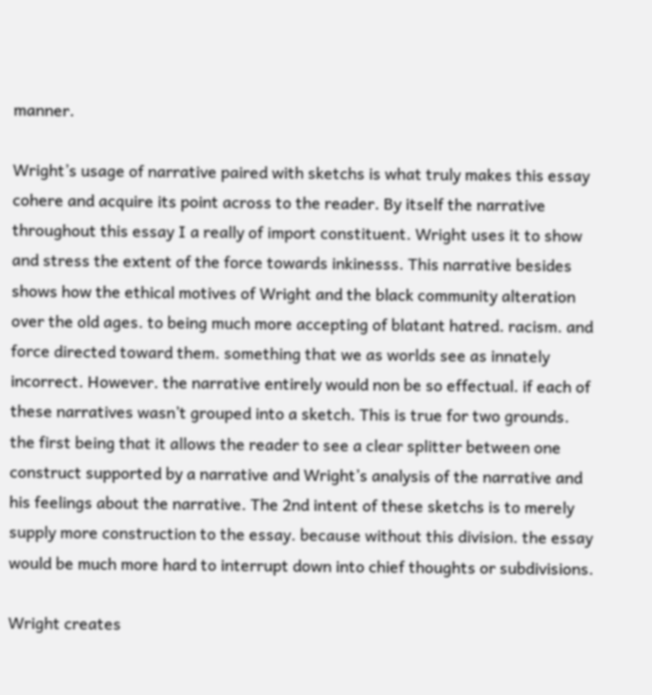manner.

Wright’s usage of narrative paired with sketchs is what truly makes this essay cohere and acquire its point across to the reader. By itself the narrative throughout this essay I a really of import constituent. Wright uses it to show and stress the extent of the force towards inkinesss. This narrative besides shows how the ethical motives of Wright and the black community alteration over the old ages. to being much more accepting of blatant hatred. racism. and force directed toward them. something that we as worlds see as innately incorrect. However. the narrative entirely would non be so effectual. if each of these narratives wasn’t grouped into a sketch. This is true for two grounds. the first being that it allows the reader to see a clear splitter between one construct supported by a narrative and Wright’s analysis of the narrative and his feelings about the narrative. The 2nd intent of these sketchs is to merely supply more construction to the essay. because without this division. the essay would be much more hard to interrupt down into chief thoughts or subdivisions.

Wright creates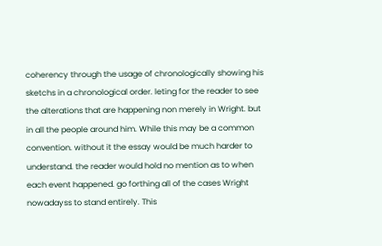coherency through the usage of chronologically showing his sketchs in a chronological order. leting for the reader to see the alterations that are happening non merely in Wright. but in all the people around him. While this may be a common convention. without it the essay would be much harder to understand. the reader would hold no mention as to when each event happened. go forthing all of the cases Wright nowadayss to stand entirely. This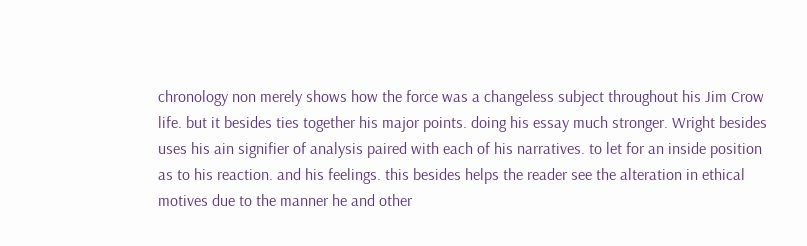chronology non merely shows how the force was a changeless subject throughout his Jim Crow life. but it besides ties together his major points. doing his essay much stronger. Wright besides uses his ain signifier of analysis paired with each of his narratives. to let for an inside position as to his reaction. and his feelings. this besides helps the reader see the alteration in ethical motives due to the manner he and other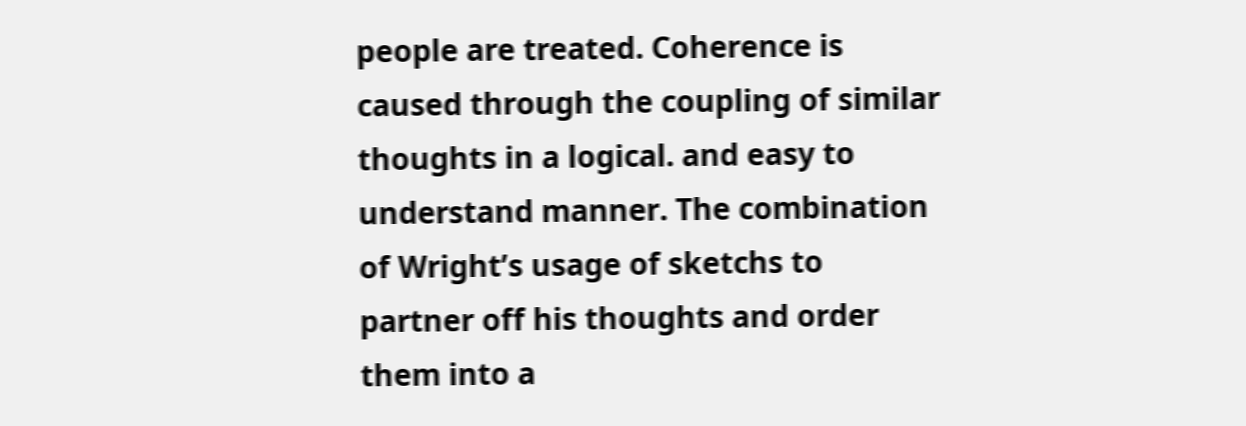people are treated. Coherence is caused through the coupling of similar thoughts in a logical. and easy to understand manner. The combination of Wright’s usage of sketchs to partner off his thoughts and order them into a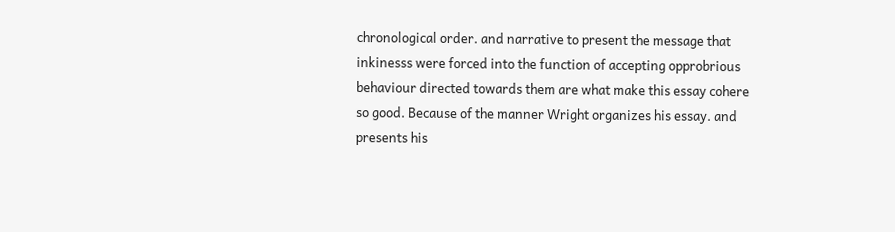chronological order. and narrative to present the message that inkinesss were forced into the function of accepting opprobrious behaviour directed towards them are what make this essay cohere so good. Because of the manner Wright organizes his essay. and presents his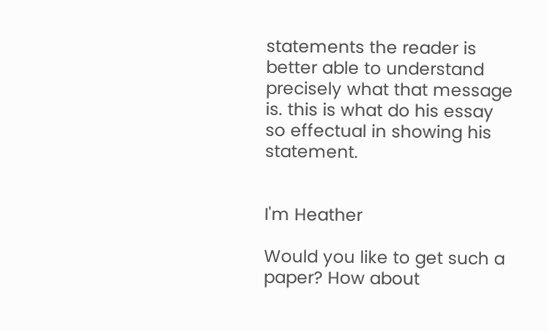statements the reader is better able to understand precisely what that message is. this is what do his essay so effectual in showing his statement.


I'm Heather

Would you like to get such a paper? How about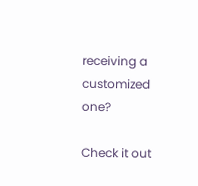receiving a customized one?

Check it out